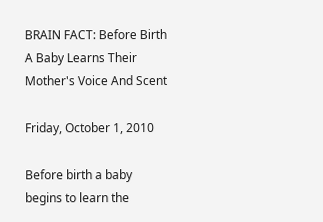BRAIN FACT: Before Birth A Baby Learns Their Mother's Voice And Scent

Friday, October 1, 2010

Before birth a baby begins to learn the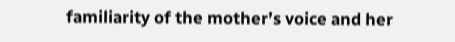familiarity of the mother’s voice and her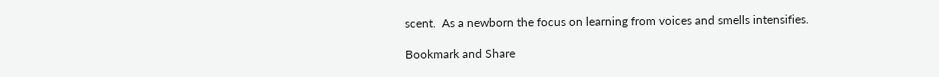scent.  As a newborn the focus on learning from voices and smells intensifies.

Bookmark and Share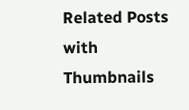Related Posts with Thumbnails